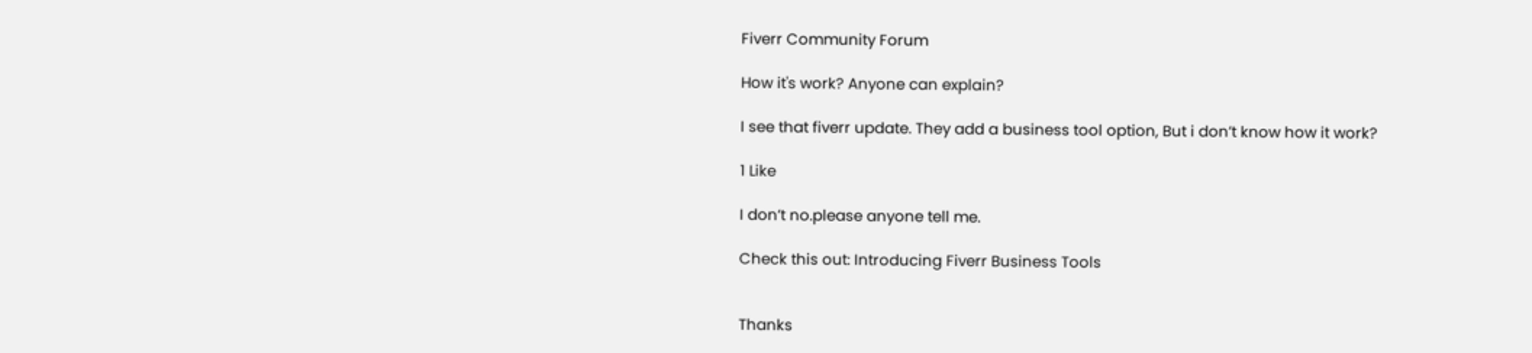Fiverr Community Forum

How it's work? Anyone can explain?

I see that fiverr update. They add a business tool option, But i don’t know how it work?

1 Like

I don’t no.please anyone tell me.

Check this out: Introducing Fiverr Business Tools


Thanks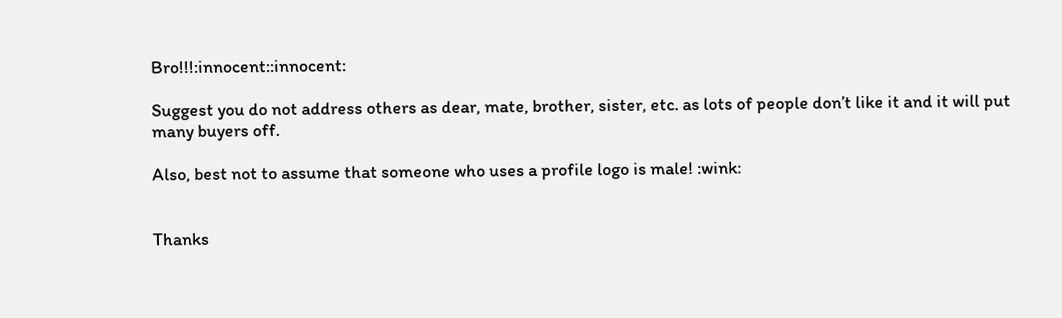Bro!!!:innocent::innocent:

Suggest you do not address others as dear, mate, brother, sister, etc. as lots of people don’t like it and it will put many buyers off.

Also, best not to assume that someone who uses a profile logo is male! :wink:


Thanks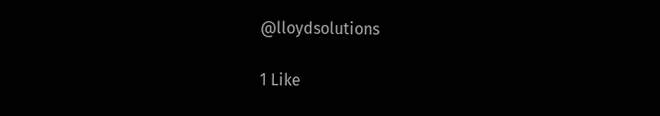@lloydsolutions

1 Like